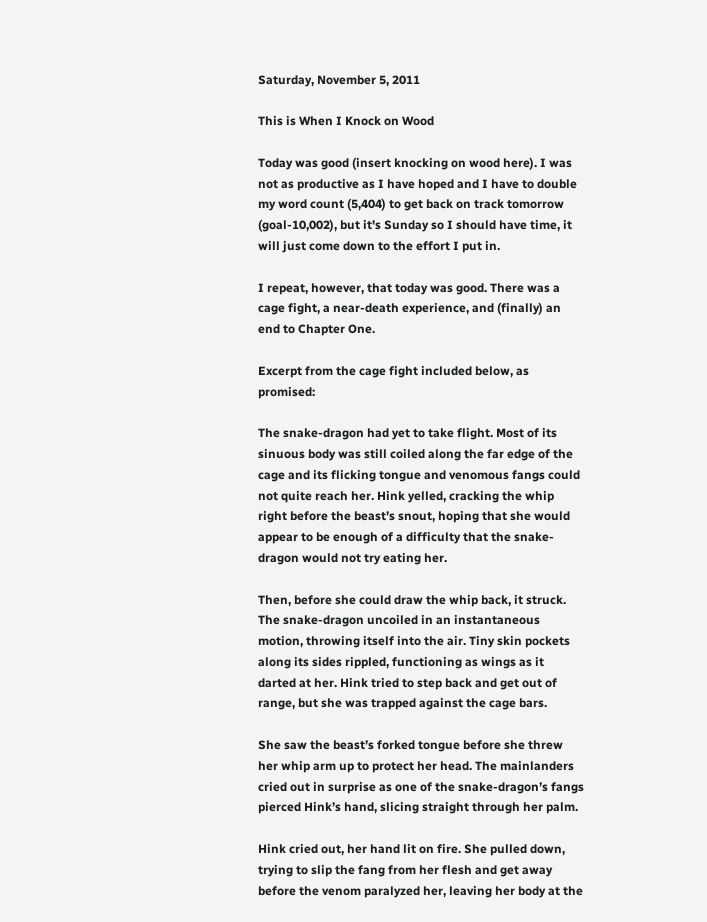Saturday, November 5, 2011

This is When I Knock on Wood

Today was good (insert knocking on wood here). I was not as productive as I have hoped and I have to double my word count (5,404) to get back on track tomorrow (goal-10,002), but it's Sunday so I should have time, it will just come down to the effort I put in.

I repeat, however, that today was good. There was a cage fight, a near-death experience, and (finally) an end to Chapter One.

Excerpt from the cage fight included below, as promised:

The snake-dragon had yet to take flight. Most of its sinuous body was still coiled along the far edge of the cage and its flicking tongue and venomous fangs could not quite reach her. Hink yelled, cracking the whip right before the beast’s snout, hoping that she would appear to be enough of a difficulty that the snake-dragon would not try eating her.

Then, before she could draw the whip back, it struck. The snake-dragon uncoiled in an instantaneous motion, throwing itself into the air. Tiny skin pockets along its sides rippled, functioning as wings as it darted at her. Hink tried to step back and get out of range, but she was trapped against the cage bars.

She saw the beast’s forked tongue before she threw her whip arm up to protect her head. The mainlanders cried out in surprise as one of the snake-dragon’s fangs pierced Hink’s hand, slicing straight through her palm.

Hink cried out, her hand lit on fire. She pulled down, trying to slip the fang from her flesh and get away before the venom paralyzed her, leaving her body at the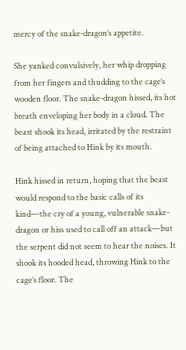mercy of the snake-dragon’s appetite.

She yanked convulsively, her whip dropping from her fingers and thudding to the cage’s wooden floor. The snake-dragon hissed, its hot breath enveloping her body in a cloud. The beast shook its head, irritated by the restraint of being attached to Hink by its mouth.

Hink hissed in return, hoping that the beast would respond to the basic calls of its kind—the cry of a young, vulnerable snake-dragon or hiss used to call off an attack—but the serpent did not seem to hear the noises. It shook its hooded head, throwing Hink to the cage’s floor. The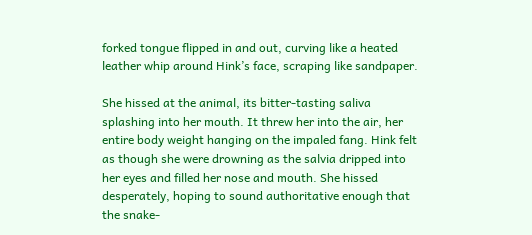forked tongue flipped in and out, curving like a heated leather whip around Hink’s face, scraping like sandpaper.

She hissed at the animal, its bitter-tasting saliva splashing into her mouth. It threw her into the air, her entire body weight hanging on the impaled fang. Hink felt as though she were drowning as the salvia dripped into her eyes and filled her nose and mouth. She hissed desperately, hoping to sound authoritative enough that the snake-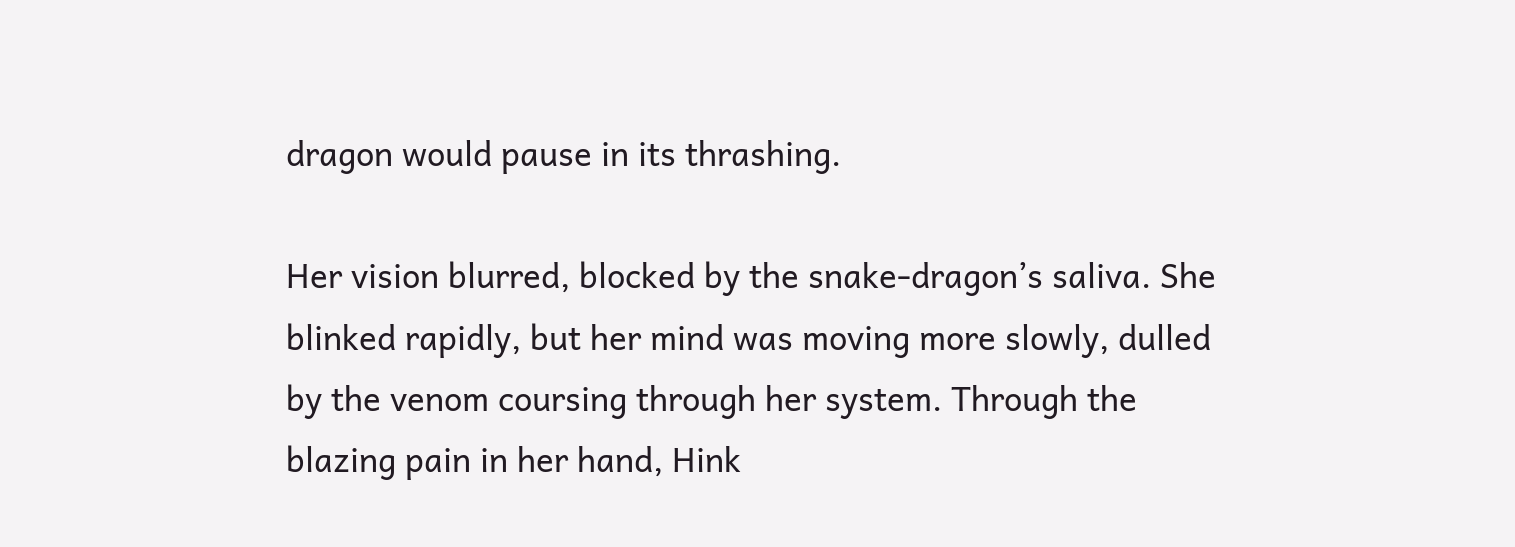dragon would pause in its thrashing.

Her vision blurred, blocked by the snake-dragon’s saliva. She blinked rapidly, but her mind was moving more slowly, dulled by the venom coursing through her system. Through the blazing pain in her hand, Hink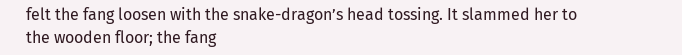felt the fang loosen with the snake-dragon’s head tossing. It slammed her to the wooden floor; the fang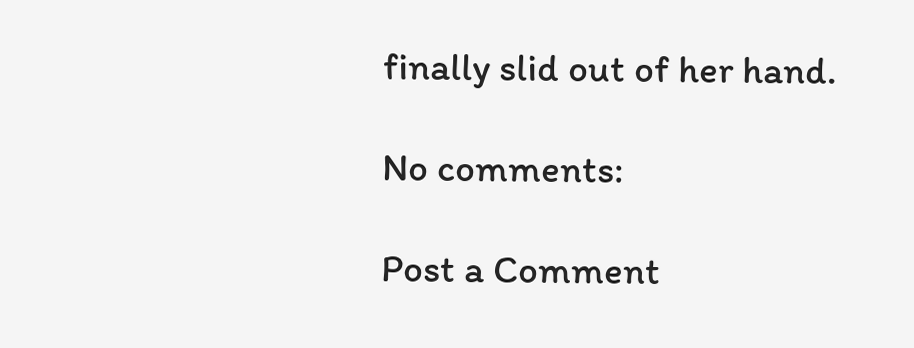finally slid out of her hand.

No comments:

Post a Comment